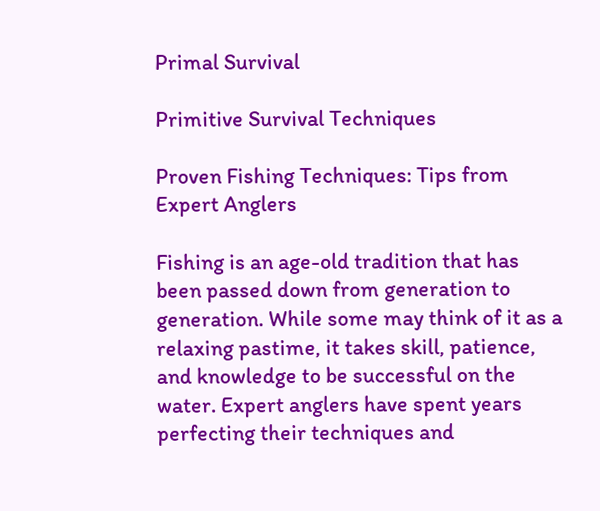Primal Survival

Primitive Survival Techniques

Proven Fishing Techniques: Tips from Expert Anglers

Fishing is an age-old tradition that has been passed down from generation to generation. While some may think of it as a relaxing pastime, it takes skill, patience, and knowledge to be successful on the water. Expert anglers have spent years perfecting their techniques and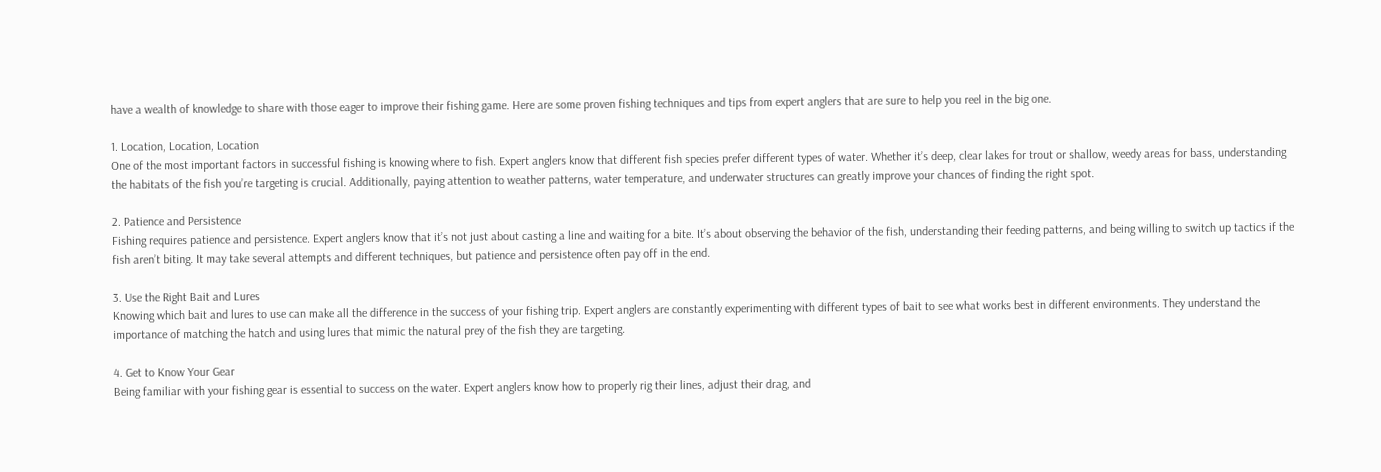have a wealth of knowledge to share with those eager to improve their fishing game. Here are some proven fishing techniques and tips from expert anglers that are sure to help you reel in the big one.

1. Location, Location, Location
One of the most important factors in successful fishing is knowing where to fish. Expert anglers know that different fish species prefer different types of water. Whether it’s deep, clear lakes for trout or shallow, weedy areas for bass, understanding the habitats of the fish you’re targeting is crucial. Additionally, paying attention to weather patterns, water temperature, and underwater structures can greatly improve your chances of finding the right spot.

2. Patience and Persistence
Fishing requires patience and persistence. Expert anglers know that it’s not just about casting a line and waiting for a bite. It’s about observing the behavior of the fish, understanding their feeding patterns, and being willing to switch up tactics if the fish aren’t biting. It may take several attempts and different techniques, but patience and persistence often pay off in the end.

3. Use the Right Bait and Lures
Knowing which bait and lures to use can make all the difference in the success of your fishing trip. Expert anglers are constantly experimenting with different types of bait to see what works best in different environments. They understand the importance of matching the hatch and using lures that mimic the natural prey of the fish they are targeting.

4. Get to Know Your Gear
Being familiar with your fishing gear is essential to success on the water. Expert anglers know how to properly rig their lines, adjust their drag, and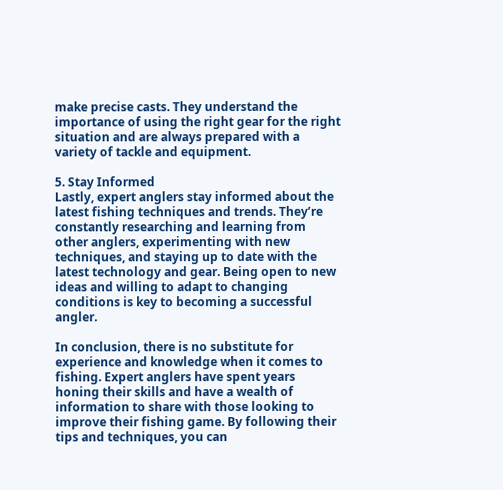make precise casts. They understand the importance of using the right gear for the right situation and are always prepared with a variety of tackle and equipment.

5. Stay Informed
Lastly, expert anglers stay informed about the latest fishing techniques and trends. They’re constantly researching and learning from other anglers, experimenting with new techniques, and staying up to date with the latest technology and gear. Being open to new ideas and willing to adapt to changing conditions is key to becoming a successful angler.

In conclusion, there is no substitute for experience and knowledge when it comes to fishing. Expert anglers have spent years honing their skills and have a wealth of information to share with those looking to improve their fishing game. By following their tips and techniques, you can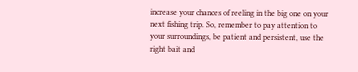increase your chances of reeling in the big one on your next fishing trip. So, remember to pay attention to your surroundings, be patient and persistent, use the right bait and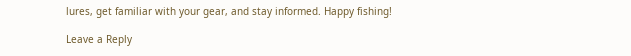lures, get familiar with your gear, and stay informed. Happy fishing!

Leave a Reply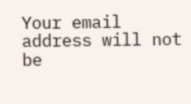Your email address will not be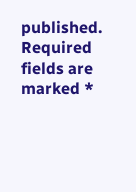published. Required fields are marked *